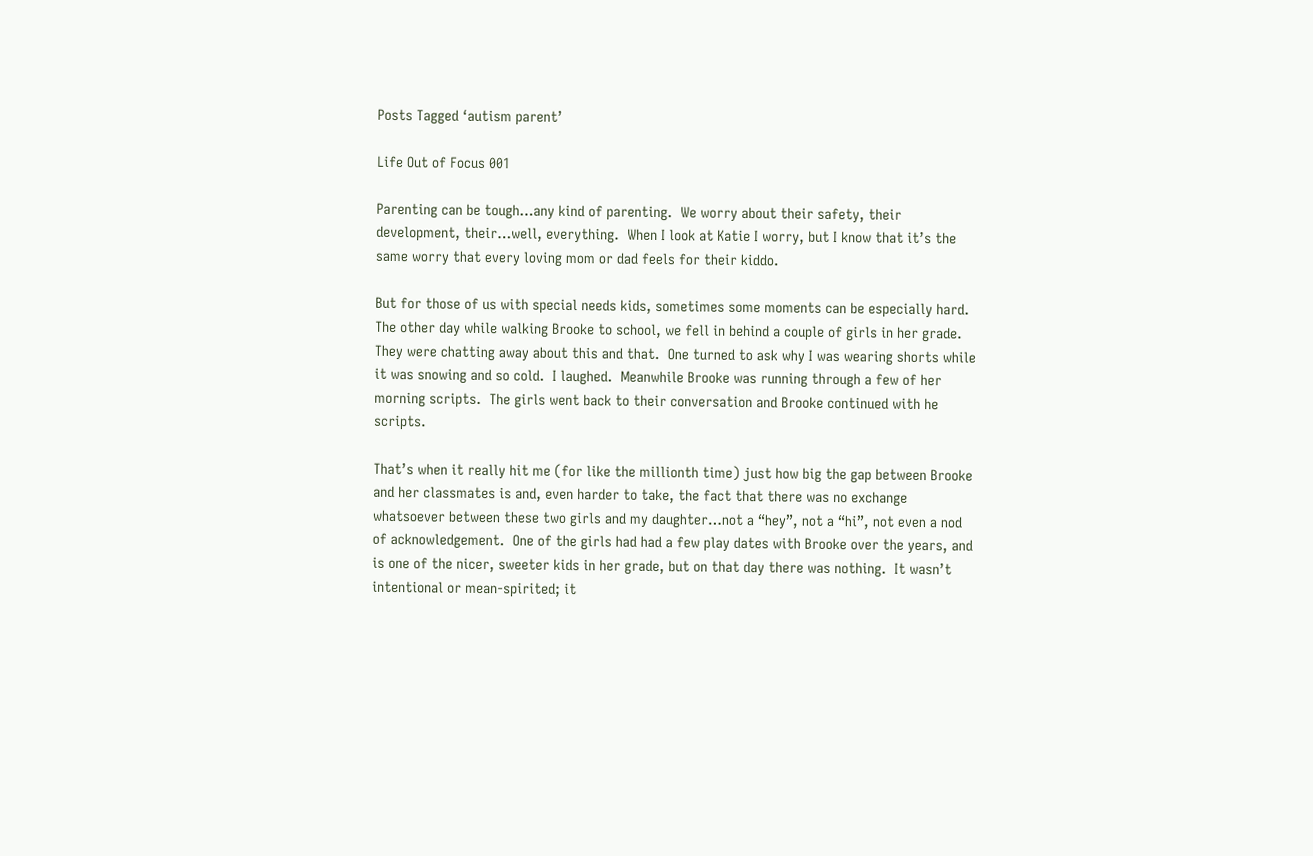Posts Tagged ‘autism parent’

Life Out of Focus 001

Parenting can be tough…any kind of parenting.  We worry about their safety, their development, their…well, everything.  When I look at Katie I worry, but I know that it’s the same worry that every loving mom or dad feels for their kiddo.

But for those of us with special needs kids, sometimes some moments can be especially hard.  The other day while walking Brooke to school, we fell in behind a couple of girls in her grade.  They were chatting away about this and that.  One turned to ask why I was wearing shorts while it was snowing and so cold.  I laughed.  Meanwhile Brooke was running through a few of her morning scripts.  The girls went back to their conversation and Brooke continued with he scripts.

That’s when it really hit me (for like the millionth time) just how big the gap between Brooke and her classmates is and, even harder to take, the fact that there was no exchange whatsoever between these two girls and my daughter…not a “hey”, not a “hi”, not even a nod of acknowledgement.  One of the girls had had a few play dates with Brooke over the years, and is one of the nicer, sweeter kids in her grade, but on that day there was nothing.  It wasn’t intentional or mean-spirited; it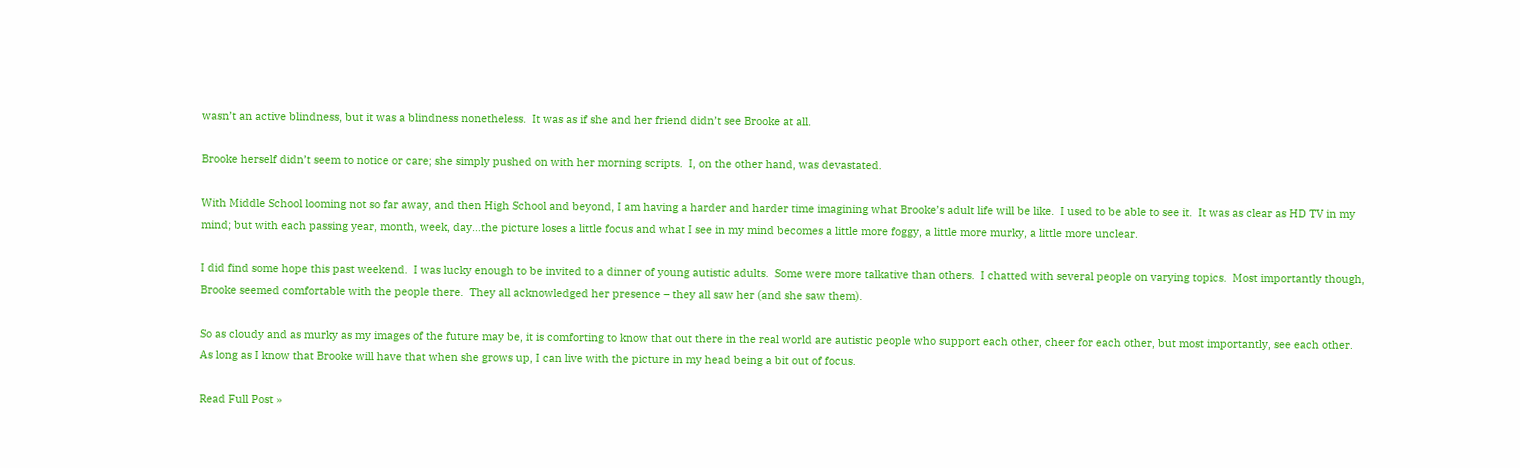wasn’t an active blindness, but it was a blindness nonetheless.  It was as if she and her friend didn’t see Brooke at all.

Brooke herself didn’t seem to notice or care; she simply pushed on with her morning scripts.  I, on the other hand, was devastated.

With Middle School looming not so far away, and then High School and beyond, I am having a harder and harder time imagining what Brooke’s adult life will be like.  I used to be able to see it.  It was as clear as HD TV in my mind; but with each passing year, month, week, day…the picture loses a little focus and what I see in my mind becomes a little more foggy, a little more murky, a little more unclear.

I did find some hope this past weekend.  I was lucky enough to be invited to a dinner of young autistic adults.  Some were more talkative than others.  I chatted with several people on varying topics.  Most importantly though, Brooke seemed comfortable with the people there.  They all acknowledged her presence – they all saw her (and she saw them).

So as cloudy and as murky as my images of the future may be, it is comforting to know that out there in the real world are autistic people who support each other, cheer for each other, but most importantly, see each other.  As long as I know that Brooke will have that when she grows up, I can live with the picture in my head being a bit out of focus.

Read Full Post »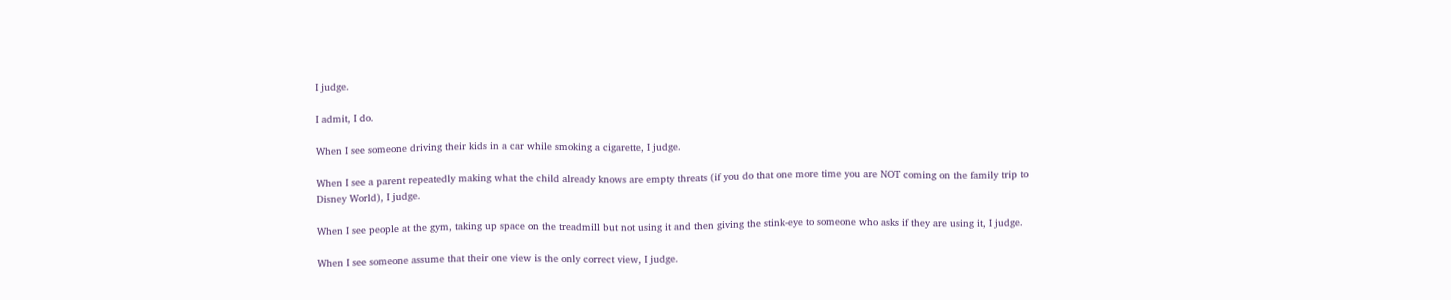I judge.

I admit, I do.

When I see someone driving their kids in a car while smoking a cigarette, I judge.

When I see a parent repeatedly making what the child already knows are empty threats (if you do that one more time you are NOT coming on the family trip to Disney World), I judge.

When I see people at the gym, taking up space on the treadmill but not using it and then giving the stink-eye to someone who asks if they are using it, I judge.

When I see someone assume that their one view is the only correct view, I judge.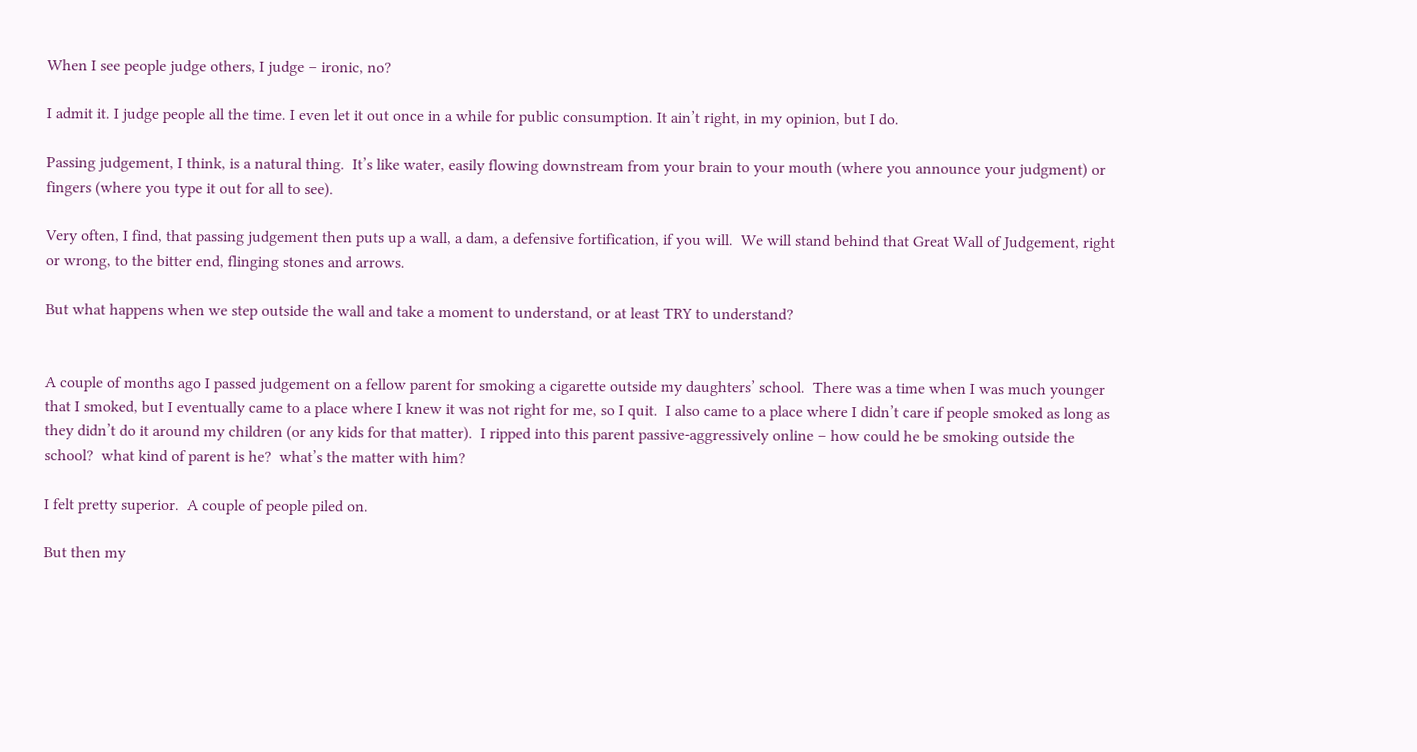When I see people judge others, I judge – ironic, no?

I admit it. I judge people all the time. I even let it out once in a while for public consumption. It ain’t right, in my opinion, but I do.

Passing judgement, I think, is a natural thing.  It’s like water, easily flowing downstream from your brain to your mouth (where you announce your judgment) or fingers (where you type it out for all to see).

Very often, I find, that passing judgement then puts up a wall, a dam, a defensive fortification, if you will.  We will stand behind that Great Wall of Judgement, right or wrong, to the bitter end, flinging stones and arrows.

But what happens when we step outside the wall and take a moment to understand, or at least TRY to understand?


A couple of months ago I passed judgement on a fellow parent for smoking a cigarette outside my daughters’ school.  There was a time when I was much younger that I smoked, but I eventually came to a place where I knew it was not right for me, so I quit.  I also came to a place where I didn’t care if people smoked as long as they didn’t do it around my children (or any kids for that matter).  I ripped into this parent passive-aggressively online – how could he be smoking outside the school?  what kind of parent is he?  what’s the matter with him?

I felt pretty superior.  A couple of people piled on.

But then my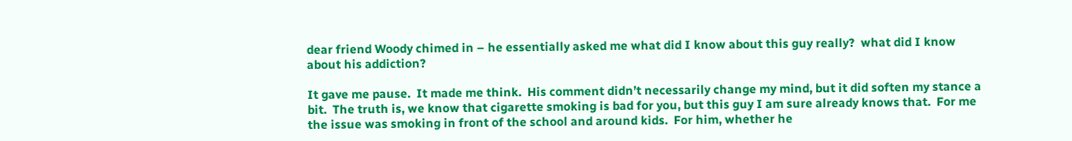dear friend Woody chimed in – he essentially asked me what did I know about this guy really?  what did I know about his addiction?

It gave me pause.  It made me think.  His comment didn’t necessarily change my mind, but it did soften my stance a bit.  The truth is, we know that cigarette smoking is bad for you, but this guy I am sure already knows that.  For me the issue was smoking in front of the school and around kids.  For him, whether he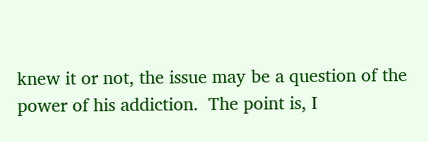knew it or not, the issue may be a question of the power of his addiction.  The point is, I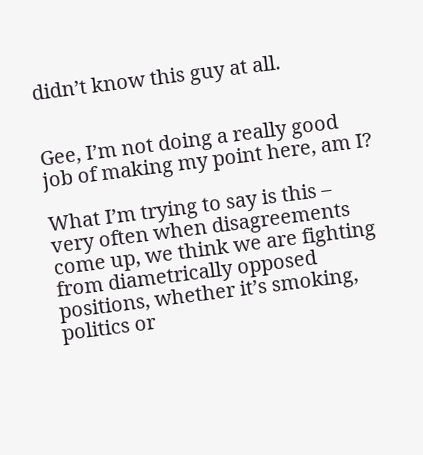didn’t know this guy at all.


Gee, I’m not doing a really good job of making my point here, am I?

What I’m trying to say is this – very often when disagreements come up, we think we are fighting from diametrically opposed positions, whether it’s smoking, politics or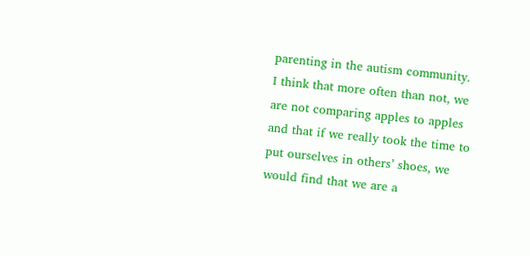parenting in the autism community.  I think that more often than not, we are not comparing apples to apples and that if we really took the time to put ourselves in others’ shoes, we would find that we are a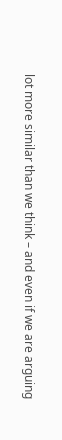lot more similar than we think – and even if we are arguing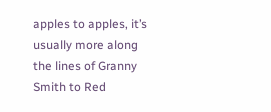apples to apples, it’s usually more along the lines of Granny Smith to Red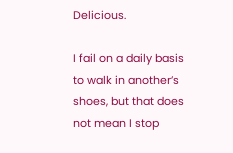Delicious.

I fail on a daily basis to walk in another’s shoes, but that does not mean I stop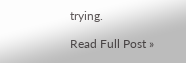trying.

Read Full Post »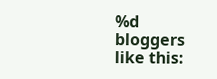%d bloggers like this: